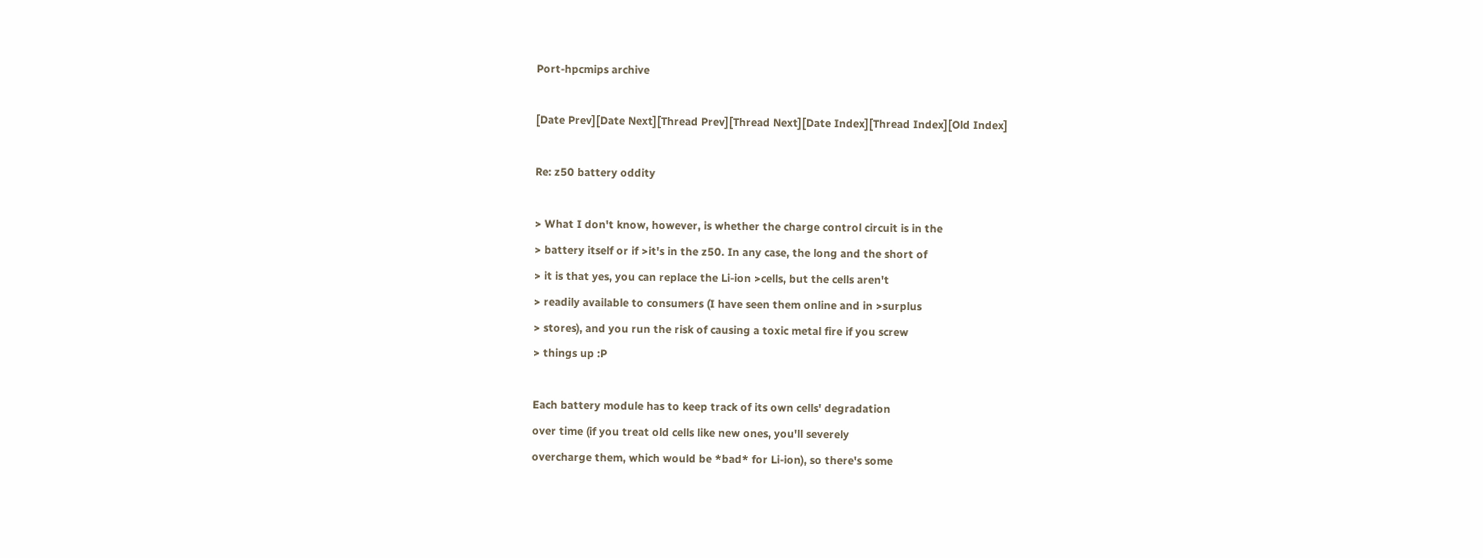Port-hpcmips archive

[Date Prev][Date Next][Thread Prev][Thread Next][Date Index][Thread Index][Old Index]

Re: z50 battery oddity

> What I don't know, however, is whether the charge control circuit is in the
> battery itself or if >it's in the z50. In any case, the long and the short of
> it is that yes, you can replace the Li-ion >cells, but the cells aren't
> readily available to consumers (I have seen them online and in >surplus
> stores), and you run the risk of causing a toxic metal fire if you screw
> things up :P

Each battery module has to keep track of its own cells' degradation
over time (if you treat old cells like new ones, you'll severely
overcharge them, which would be *bad* for Li-ion), so there's some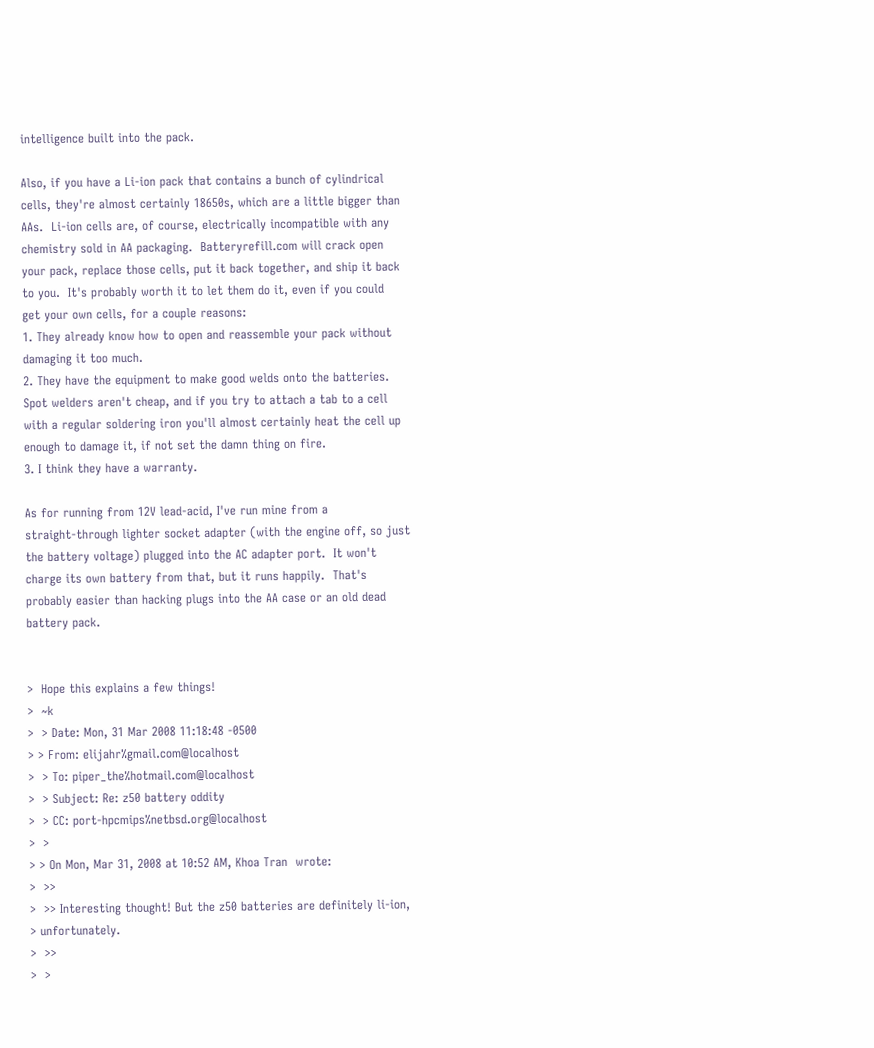intelligence built into the pack.

Also, if you have a Li-ion pack that contains a bunch of cylindrical
cells, they're almost certainly 18650s, which are a little bigger than
AAs.  Li-ion cells are, of course, electrically incompatible with any
chemistry sold in AA packaging.  Batteryrefill.com will crack open
your pack, replace those cells, put it back together, and ship it back
to you.  It's probably worth it to let them do it, even if you could
get your own cells, for a couple reasons:
1. They already know how to open and reassemble your pack without
damaging it too much.
2. They have the equipment to make good welds onto the batteries.
Spot welders aren't cheap, and if you try to attach a tab to a cell
with a regular soldering iron you'll almost certainly heat the cell up
enough to damage it, if not set the damn thing on fire.
3. I think they have a warranty.

As for running from 12V lead-acid, I've run mine from a
straight-through lighter socket adapter (with the engine off, so just
the battery voltage) plugged into the AC adapter port.  It won't
charge its own battery from that, but it runs happily.  That's
probably easier than hacking plugs into the AA case or an old dead
battery pack.


>  Hope this explains a few things!
>  ~k
>  > Date: Mon, 31 Mar 2008 11:18:48 -0500
> > From: elijahr%gmail.com@localhost
>  > To: piper_the%hotmail.com@localhost
>  > Subject: Re: z50 battery oddity
>  > CC: port-hpcmips%netbsd.org@localhost
>  >
> > On Mon, Mar 31, 2008 at 10:52 AM, Khoa Tran  wrote:
>  >>
>  >> Interesting thought! But the z50 batteries are definitely li-ion,
> unfortunately.
>  >>
>  >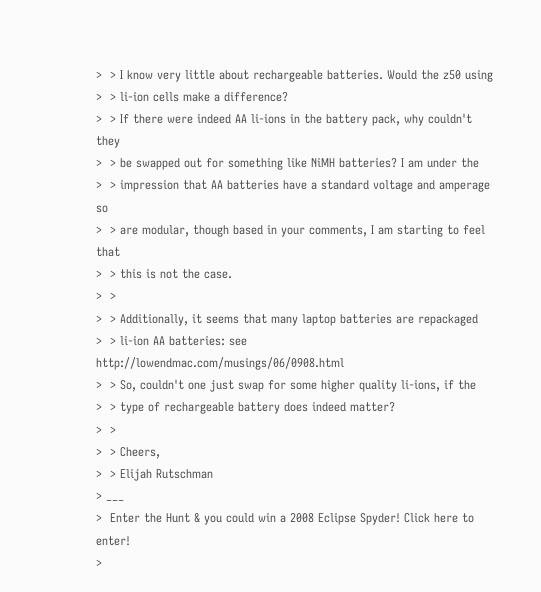>  > I know very little about rechargeable batteries. Would the z50 using
>  > li-ion cells make a difference?
>  > If there were indeed AA li-ions in the battery pack, why couldn't they
>  > be swapped out for something like NiMH batteries? I am under the
>  > impression that AA batteries have a standard voltage and amperage so
>  > are modular, though based in your comments, I am starting to feel that
>  > this is not the case.
>  >
>  > Additionally, it seems that many laptop batteries are repackaged
>  > li-ion AA batteries: see http://lowendmac.com/musings/06/0908.html
>  > So, couldn't one just swap for some higher quality li-ions, if the
>  > type of rechargeable battery does indeed matter?
>  >
>  > Cheers,
>  > Elijah Rutschman
> ___
>  Enter the Hunt & you could win a 2008 Eclipse Spyder! Click here to enter!
>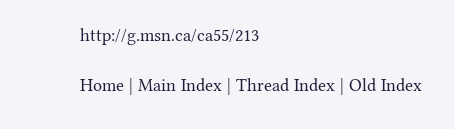http://g.msn.ca/ca55/213

Home | Main Index | Thread Index | Old Index